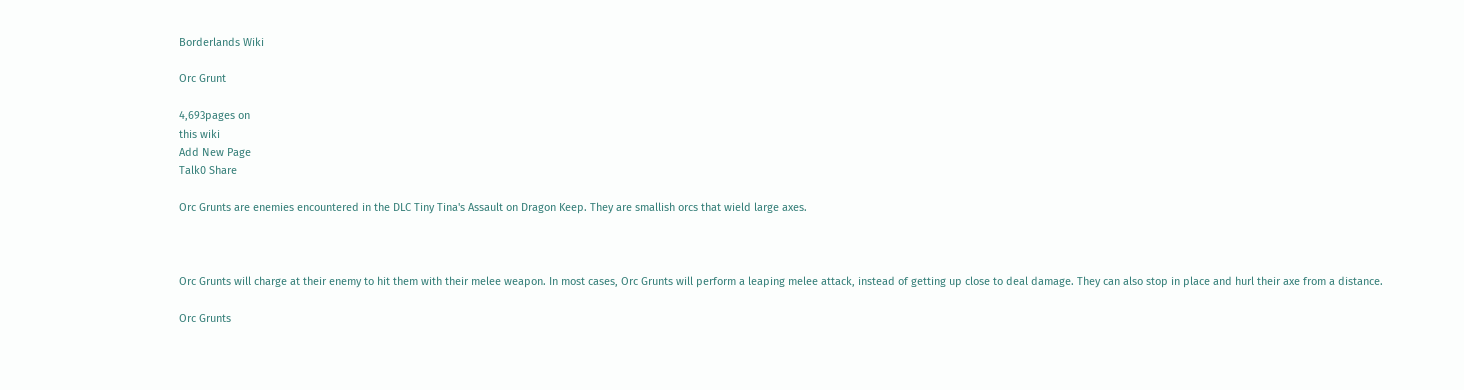Borderlands Wiki

Orc Grunt

4,693pages on
this wiki
Add New Page
Talk0 Share

Orc Grunts are enemies encountered in the DLC Tiny Tina's Assault on Dragon Keep. They are smallish orcs that wield large axes.



Orc Grunts will charge at their enemy to hit them with their melee weapon. In most cases, Orc Grunts will perform a leaping melee attack, instead of getting up close to deal damage. They can also stop in place and hurl their axe from a distance.

Orc Grunts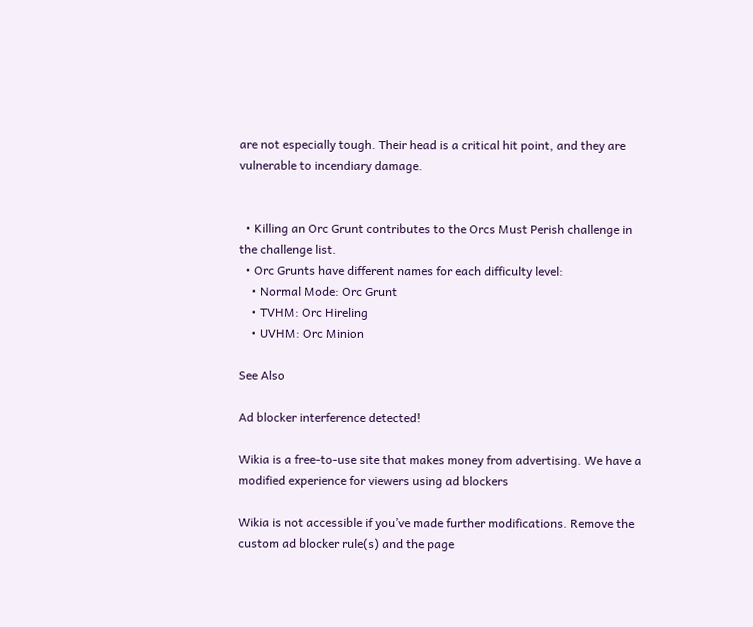are not especially tough. Their head is a critical hit point, and they are vulnerable to incendiary damage.


  • Killing an Orc Grunt contributes to the Orcs Must Perish challenge in the challenge list.
  • Orc Grunts have different names for each difficulty level:
    • Normal Mode: Orc Grunt
    • TVHM: Orc Hireling
    • UVHM: Orc Minion

See Also

Ad blocker interference detected!

Wikia is a free-to-use site that makes money from advertising. We have a modified experience for viewers using ad blockers

Wikia is not accessible if you’ve made further modifications. Remove the custom ad blocker rule(s) and the page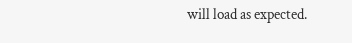will load as expected.